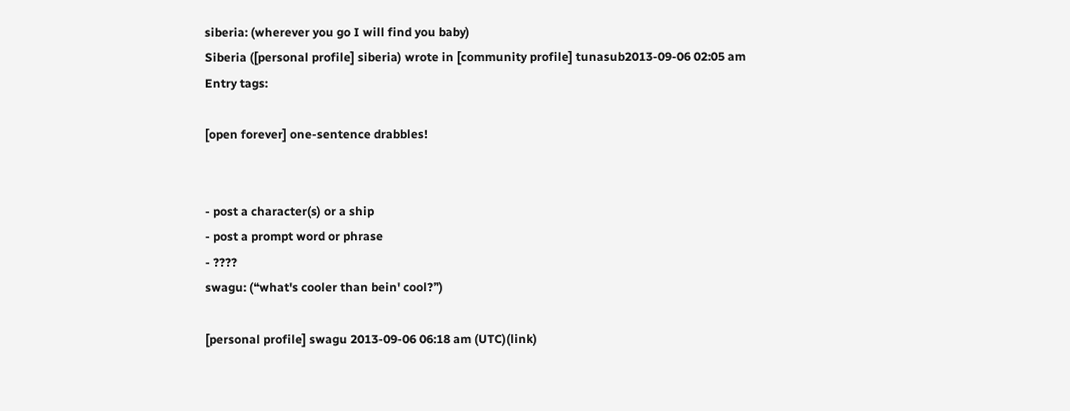siberia: (wherever you go I will find you baby)
Siberia ([personal profile] siberia) wrote in [community profile] tunasub2013-09-06 02:05 am
Entry tags:

[open forever] one-sentence drabbles!


- post a character(s) or a ship
- post a prompt word or phrase
- ????
swagu: (❝what's cooler than bein' cool?❞)

[personal profile] swagu 2013-09-06 06:18 am (UTC)(link)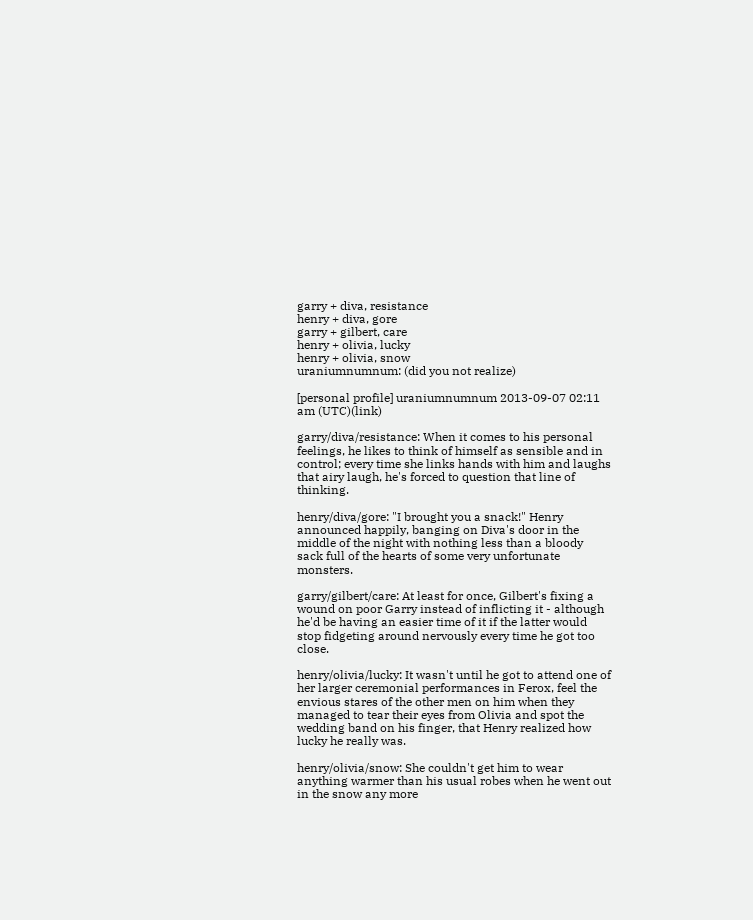garry + diva, resistance
henry + diva, gore
garry + gilbert, care
henry + olivia, lucky
henry + olivia, snow
uraniumnumnum: (did you not realize)

[personal profile] uraniumnumnum 2013-09-07 02:11 am (UTC)(link)

garry/diva/resistance: When it comes to his personal feelings, he likes to think of himself as sensible and in control; every time she links hands with him and laughs that airy laugh, he's forced to question that line of thinking.

henry/diva/gore: "I brought you a snack!" Henry announced happily, banging on Diva's door in the middle of the night with nothing less than a bloody sack full of the hearts of some very unfortunate monsters.

garry/gilbert/care: At least for once, Gilbert's fixing a wound on poor Garry instead of inflicting it - although he'd be having an easier time of it if the latter would stop fidgeting around nervously every time he got too close.

henry/olivia/lucky: It wasn't until he got to attend one of her larger ceremonial performances in Ferox, feel the envious stares of the other men on him when they managed to tear their eyes from Olivia and spot the wedding band on his finger, that Henry realized how lucky he really was.

henry/olivia/snow: She couldn't get him to wear anything warmer than his usual robes when he went out in the snow any more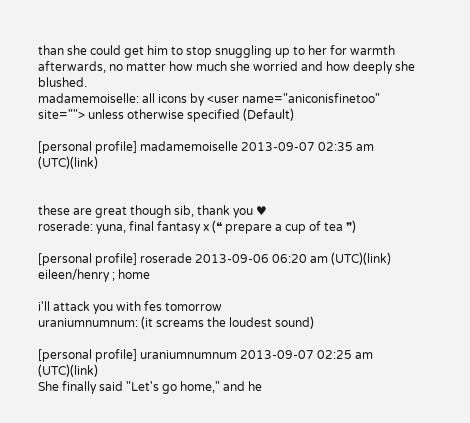than she could get him to stop snuggling up to her for warmth afterwards, no matter how much she worried and how deeply she blushed.
madamemoiselle: all icons by <user name="aniconisfinetoo" site=""> unless otherwise specified (Default)

[personal profile] madamemoiselle 2013-09-07 02:35 am (UTC)(link)


these are great though sib, thank you ♥
roserade: yuna, final fantasy x (❝ prepare a cup of tea ❞)

[personal profile] roserade 2013-09-06 06:20 am (UTC)(link)
eileen/henry ; home

i'll attack you with fes tomorrow
uraniumnumnum: (it screams the loudest sound)

[personal profile] uraniumnumnum 2013-09-07 02:25 am (UTC)(link)
She finally said "Let's go home," and he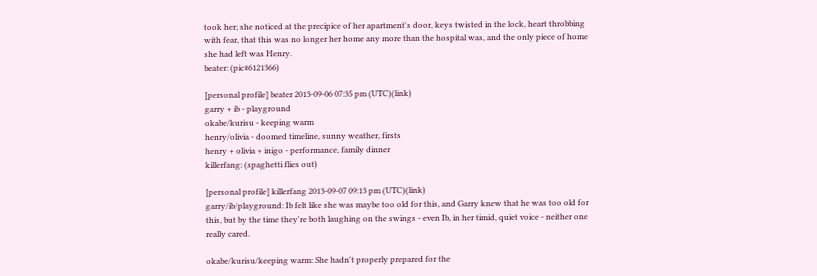took her; she noticed at the precipice of her apartment's door, keys twisted in the lock, heart throbbing with fear, that this was no longer her home any more than the hospital was, and the only piece of home she had left was Henry.
beater: (pic#6121366)

[personal profile] beater 2013-09-06 07:35 pm (UTC)(link)
garry + ib - playground
okabe/kurisu - keeping warm
henry/olivia - doomed timeline, sunny weather, firsts
henry + olivia + inigo - performance, family dinner
killerfang: (spaghetti flies out)

[personal profile] killerfang 2013-09-07 09:13 pm (UTC)(link)
garry/ib/playground: Ib felt like she was maybe too old for this, and Garry knew that he was too old for this, but by the time they're both laughing on the swings - even Ib, in her timid, quiet voice - neither one really cared.

okabe/kurisu/keeping warm: She hadn't properly prepared for the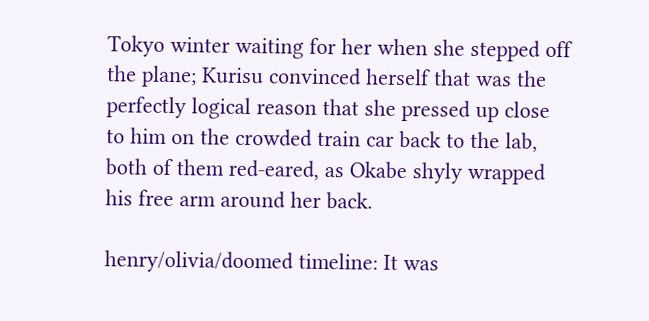Tokyo winter waiting for her when she stepped off the plane; Kurisu convinced herself that was the perfectly logical reason that she pressed up close to him on the crowded train car back to the lab, both of them red-eared, as Okabe shyly wrapped his free arm around her back.

henry/olivia/doomed timeline: It was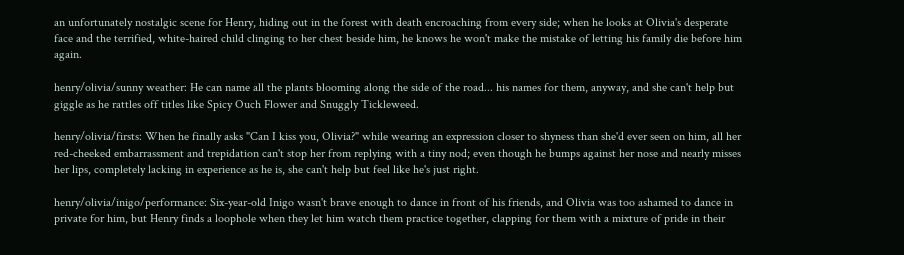an unfortunately nostalgic scene for Henry, hiding out in the forest with death encroaching from every side; when he looks at Olivia's desperate face and the terrified, white-haired child clinging to her chest beside him, he knows he won't make the mistake of letting his family die before him again.

henry/olivia/sunny weather: He can name all the plants blooming along the side of the road... his names for them, anyway, and she can't help but giggle as he rattles off titles like Spicy Ouch Flower and Snuggly Tickleweed.

henry/olivia/firsts: When he finally asks "Can I kiss you, Olivia?" while wearing an expression closer to shyness than she'd ever seen on him, all her red-cheeked embarrassment and trepidation can't stop her from replying with a tiny nod; even though he bumps against her nose and nearly misses her lips, completely lacking in experience as he is, she can't help but feel like he's just right.

henry/olivia/inigo/performance: Six-year-old Inigo wasn't brave enough to dance in front of his friends, and Olivia was too ashamed to dance in private for him, but Henry finds a loophole when they let him watch them practice together, clapping for them with a mixture of pride in their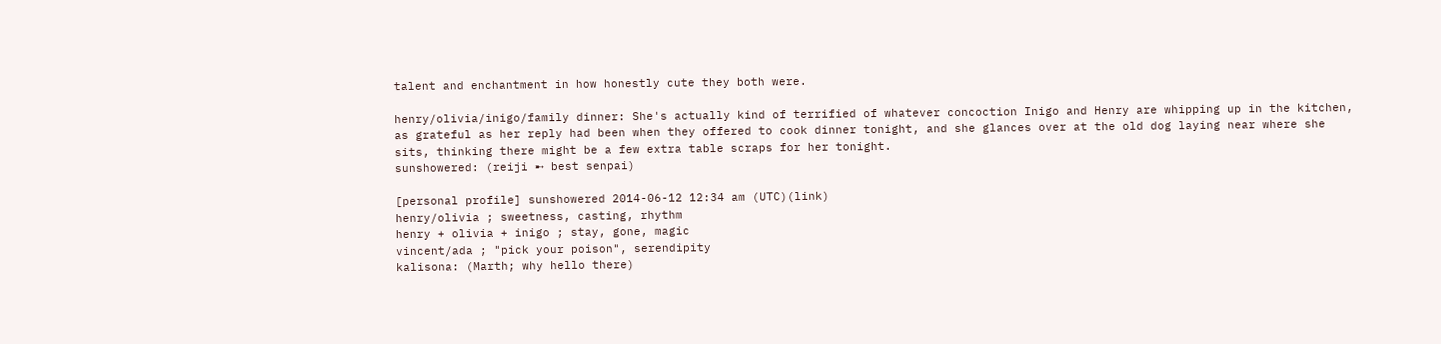talent and enchantment in how honestly cute they both were.

henry/olivia/inigo/family dinner: She's actually kind of terrified of whatever concoction Inigo and Henry are whipping up in the kitchen, as grateful as her reply had been when they offered to cook dinner tonight, and she glances over at the old dog laying near where she sits, thinking there might be a few extra table scraps for her tonight.
sunshowered: (reiji ➸ best senpai)

[personal profile] sunshowered 2014-06-12 12:34 am (UTC)(link)
henry/olivia ; sweetness, casting, rhythm
henry + olivia + inigo ; stay, gone, magic
vincent/ada ; "pick your poison", serendipity
kalisona: (Marth; why hello there)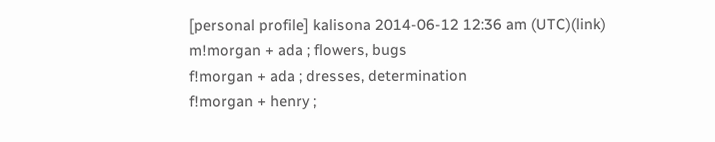[personal profile] kalisona 2014-06-12 12:36 am (UTC)(link)
m!morgan + ada ; flowers, bugs
f!morgan + ada ; dresses, determination
f!morgan + henry ;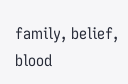family, belief, blood